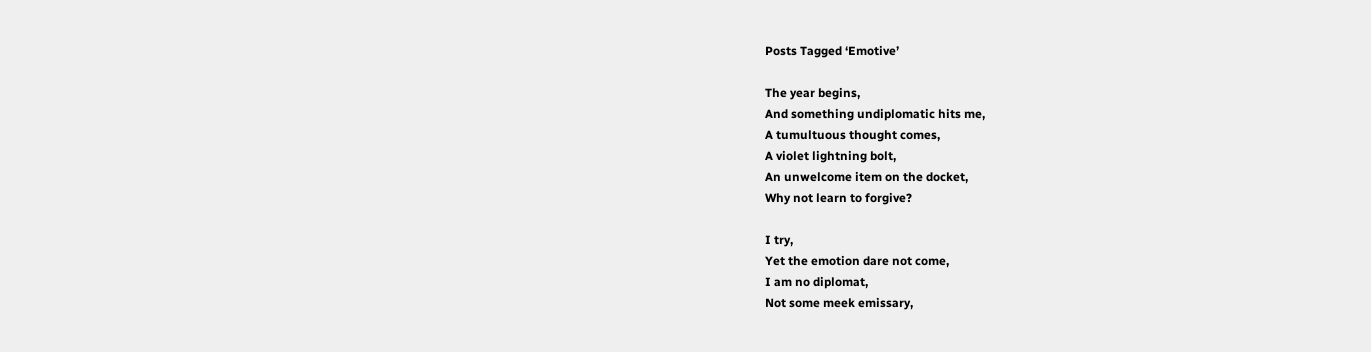Posts Tagged ‘Emotive’

The year begins,
And something undiplomatic hits me,
A tumultuous thought comes,
A violet lightning bolt,
An unwelcome item on the docket,
Why not learn to forgive?

I try,
Yet the emotion dare not come,
I am no diplomat,
Not some meek emissary,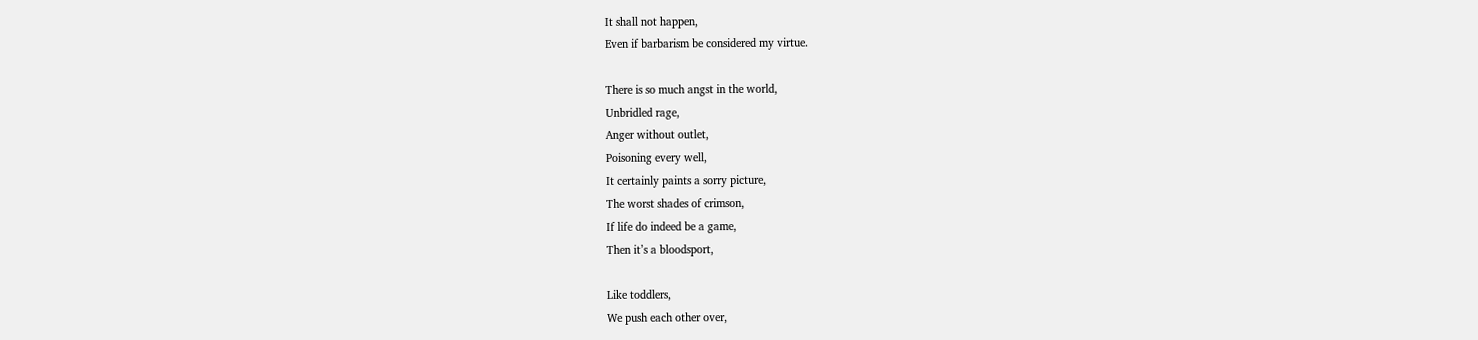It shall not happen,
Even if barbarism be considered my virtue.

There is so much angst in the world,
Unbridled rage,
Anger without outlet,
Poisoning every well,
It certainly paints a sorry picture,
The worst shades of crimson,
If life do indeed be a game,
Then it’s a bloodsport,

Like toddlers,
We push each other over,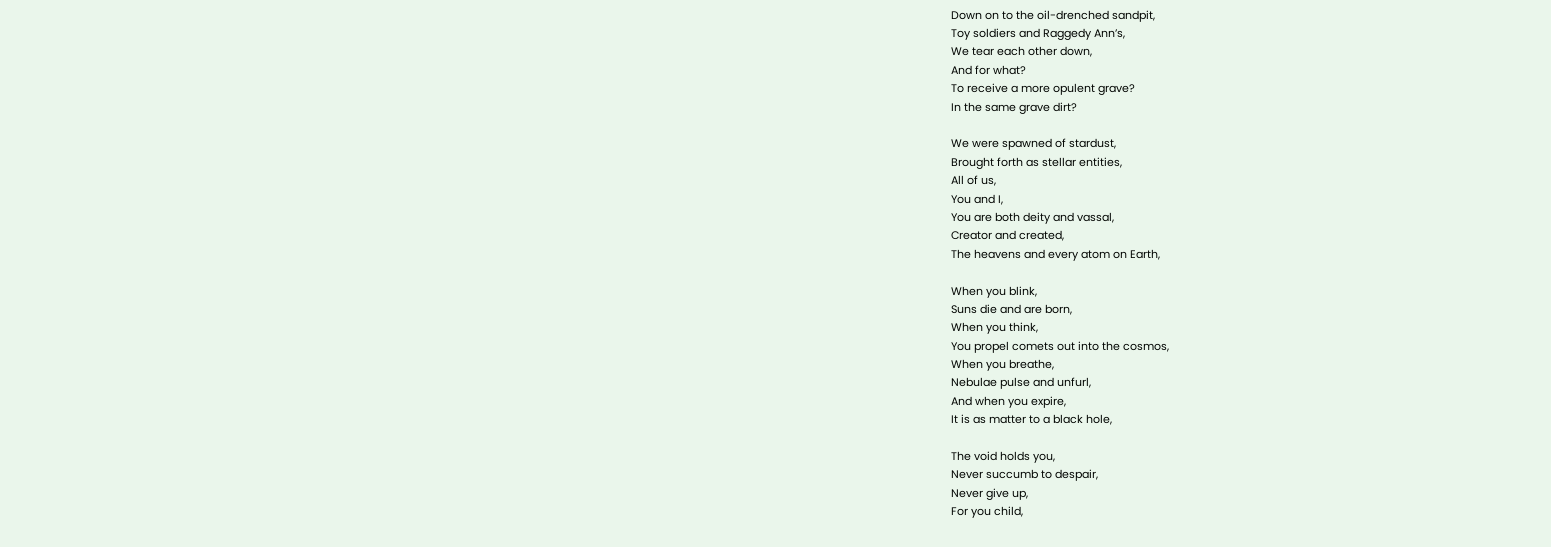Down on to the oil-drenched sandpit,
Toy soldiers and Raggedy Ann’s,
We tear each other down,
And for what?
To receive a more opulent grave?
In the same grave dirt?

We were spawned of stardust,
Brought forth as stellar entities,
All of us,
You and I,
You are both deity and vassal,
Creator and created,
The heavens and every atom on Earth,

When you blink,
Suns die and are born,
When you think,
You propel comets out into the cosmos,
When you breathe,
Nebulae pulse and unfurl,
And when you expire,
It is as matter to a black hole,

The void holds you,
Never succumb to despair,
Never give up,
For you child,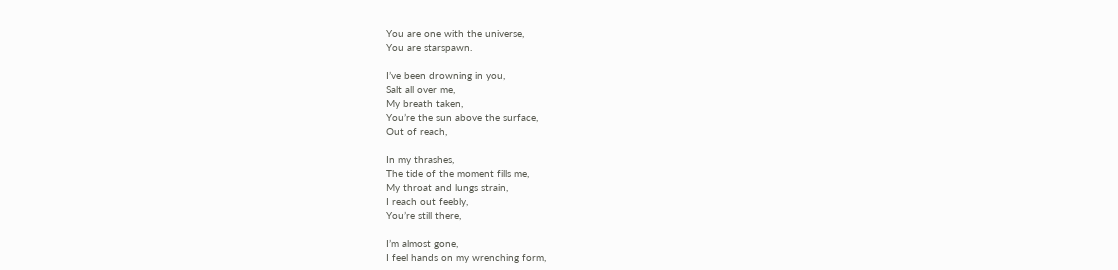You are one with the universe,
You are starspawn.

I’ve been drowning in you,
Salt all over me,
My breath taken,
You’re the sun above the surface,
Out of reach,

In my thrashes,
The tide of the moment fills me,
My throat and lungs strain,
I reach out feebly,
You’re still there,

I’m almost gone,
I feel hands on my wrenching form,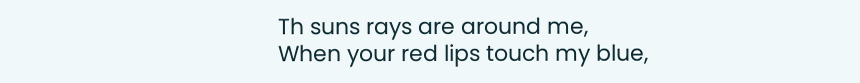Th suns rays are around me,
When your red lips touch my blue,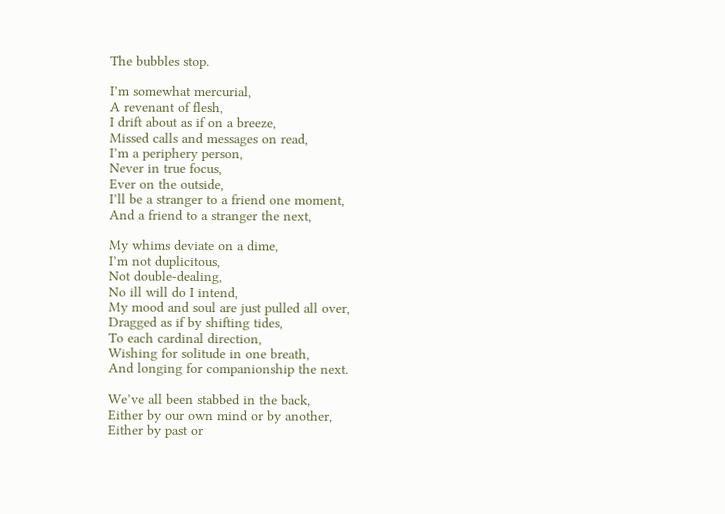The bubbles stop.

I’m somewhat mercurial,
A revenant of flesh,
I drift about as if on a breeze,
Missed calls and messages on read,
I’m a periphery person,
Never in true focus,
Ever on the outside,
I’ll be a stranger to a friend one moment,
And a friend to a stranger the next,

My whims deviate on a dime,
I’m not duplicitous,
Not double-dealing,
No ill will do I intend,
My mood and soul are just pulled all over,
Dragged as if by shifting tides,
To each cardinal direction,
Wishing for solitude in one breath,
And longing for companionship the next.

We’ve all been stabbed in the back,
Either by our own mind or by another,
Either by past or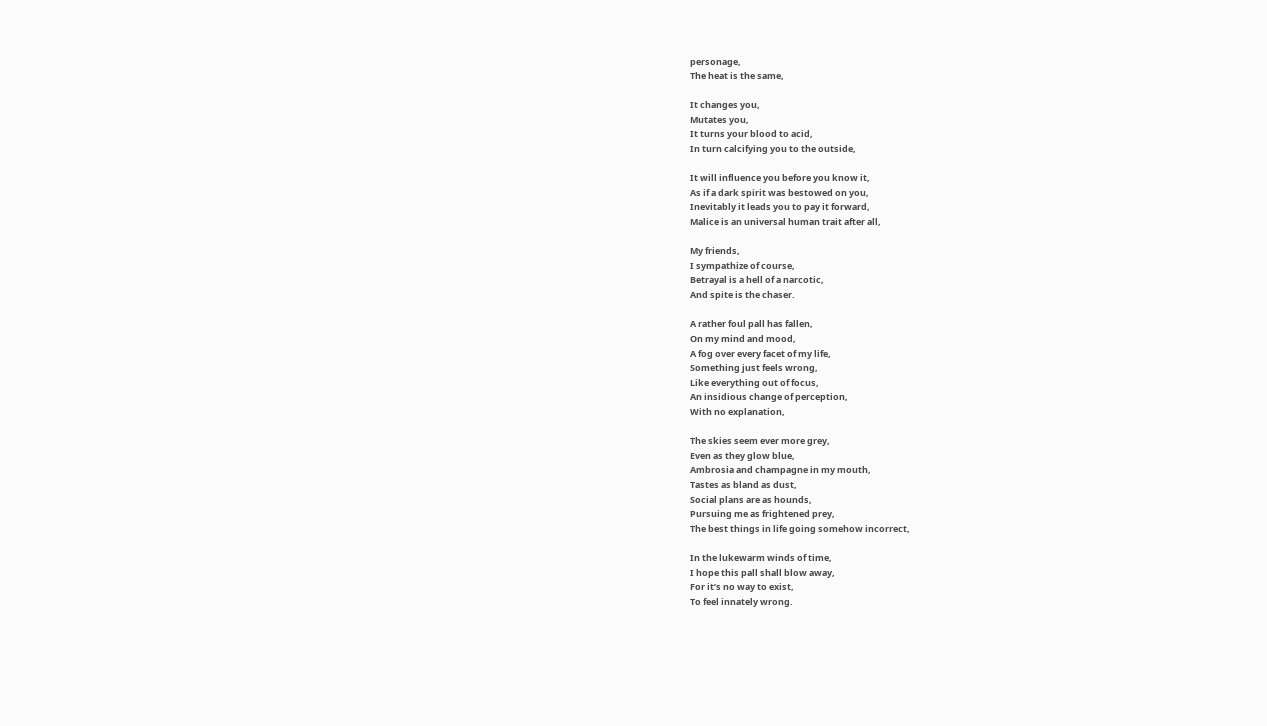personage,
The heat is the same,

It changes you,
Mutates you,
It turns your blood to acid,
In turn calcifying you to the outside,

It will influence you before you know it,
As if a dark spirit was bestowed on you,
Inevitably it leads you to pay it forward,
Malice is an universal human trait after all,

My friends,
I sympathize of course,
Betrayal is a hell of a narcotic,
And spite is the chaser.

A rather foul pall has fallen,
On my mind and mood,
A fog over every facet of my life,
Something just feels wrong,
Like everything out of focus,
An insidious change of perception,
With no explanation,

The skies seem ever more grey,
Even as they glow blue,
Ambrosia and champagne in my mouth,
Tastes as bland as dust,
Social plans are as hounds,
Pursuing me as frightened prey,
The best things in life going somehow incorrect,

In the lukewarm winds of time,
I hope this pall shall blow away,
For it’s no way to exist,
To feel innately wrong.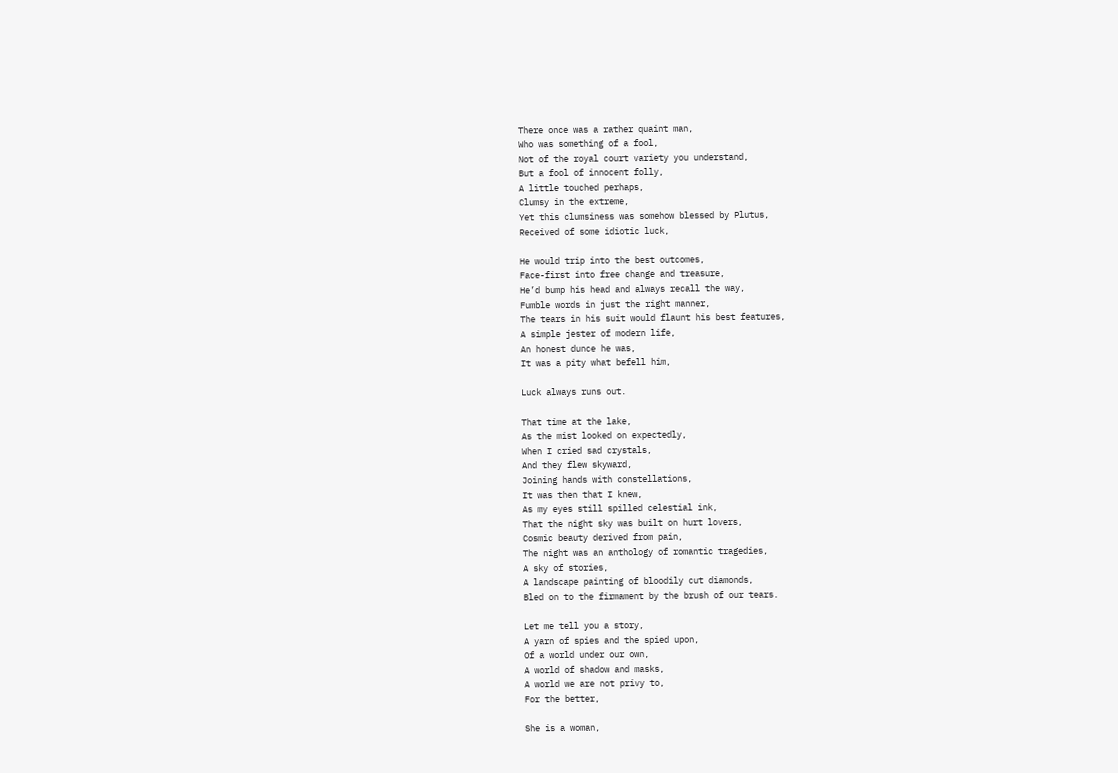There once was a rather quaint man,
Who was something of a fool,
Not of the royal court variety you understand,
But a fool of innocent folly,
A little touched perhaps,
Clumsy in the extreme,
Yet this clumsiness was somehow blessed by Plutus,
Received of some idiotic luck,

He would trip into the best outcomes,
Face-first into free change and treasure,
He’d bump his head and always recall the way,
Fumble words in just the right manner,
The tears in his suit would flaunt his best features,
A simple jester of modern life,
An honest dunce he was,
It was a pity what befell him,

Luck always runs out.

That time at the lake,
As the mist looked on expectedly,
When I cried sad crystals,
And they flew skyward,
Joining hands with constellations,
It was then that I knew,
As my eyes still spilled celestial ink,
That the night sky was built on hurt lovers,
Cosmic beauty derived from pain,
The night was an anthology of romantic tragedies,
A sky of stories,
A landscape painting of bloodily cut diamonds,
Bled on to the firmament by the brush of our tears.

Let me tell you a story,
A yarn of spies and the spied upon,
Of a world under our own,
A world of shadow and masks,
A world we are not privy to,
For the better,

She is a woman,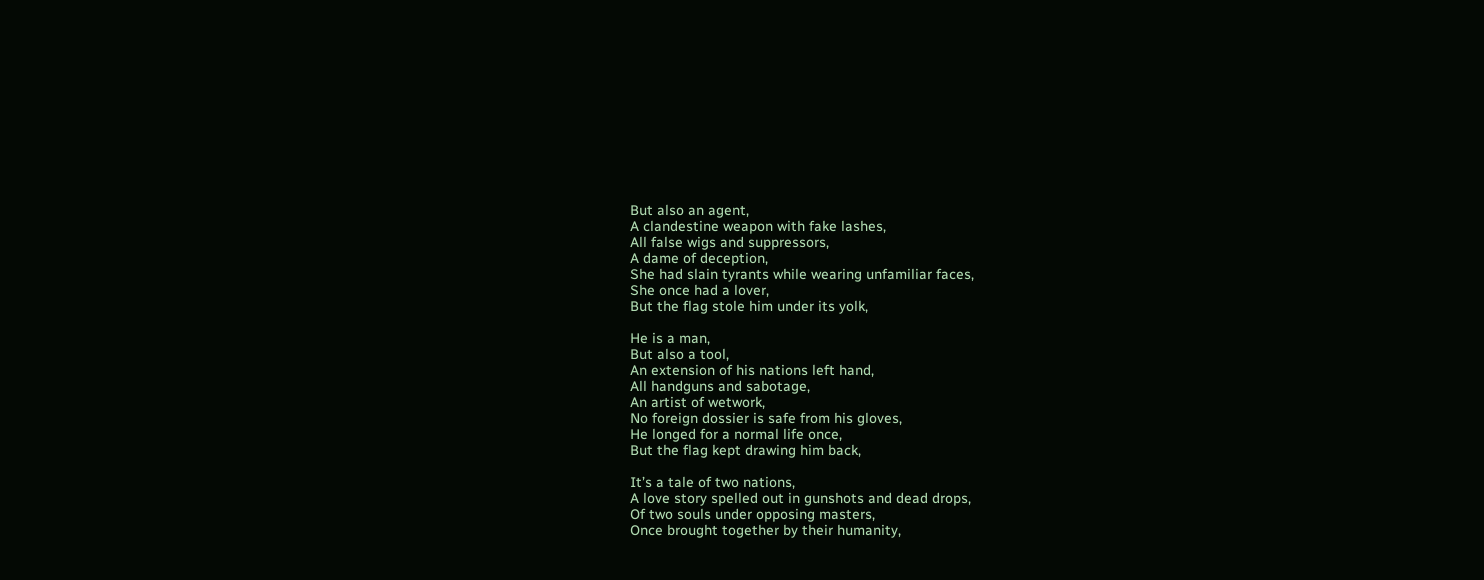But also an agent,
A clandestine weapon with fake lashes,
All false wigs and suppressors,
A dame of deception,
She had slain tyrants while wearing unfamiliar faces,
She once had a lover,
But the flag stole him under its yolk,

He is a man,
But also a tool,
An extension of his nations left hand,
All handguns and sabotage,
An artist of wetwork,
No foreign dossier is safe from his gloves,
He longed for a normal life once,
But the flag kept drawing him back,

It’s a tale of two nations,
A love story spelled out in gunshots and dead drops,
Of two souls under opposing masters,
Once brought together by their humanity,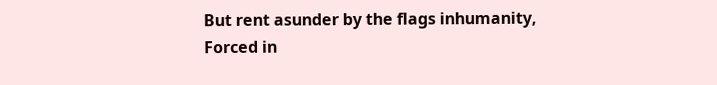But rent asunder by the flags inhumanity,
Forced in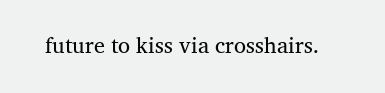future to kiss via crosshairs.